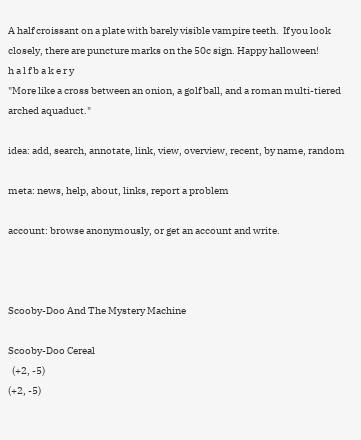A half croissant on a plate with barely visible vampire teeth.  If you look closely, there are puncture marks on the 50c sign. Happy halloween!
h a l f b a k e r y
"More like a cross between an onion, a golf ball, and a roman multi-tiered arched aquaduct."

idea: add, search, annotate, link, view, overview, recent, by name, random

meta: news, help, about, links, report a problem

account: browse anonymously, or get an account and write.



Scooby-Doo And The Mystery Machine

Scooby-Doo Cereal
  (+2, -5)
(+2, -5)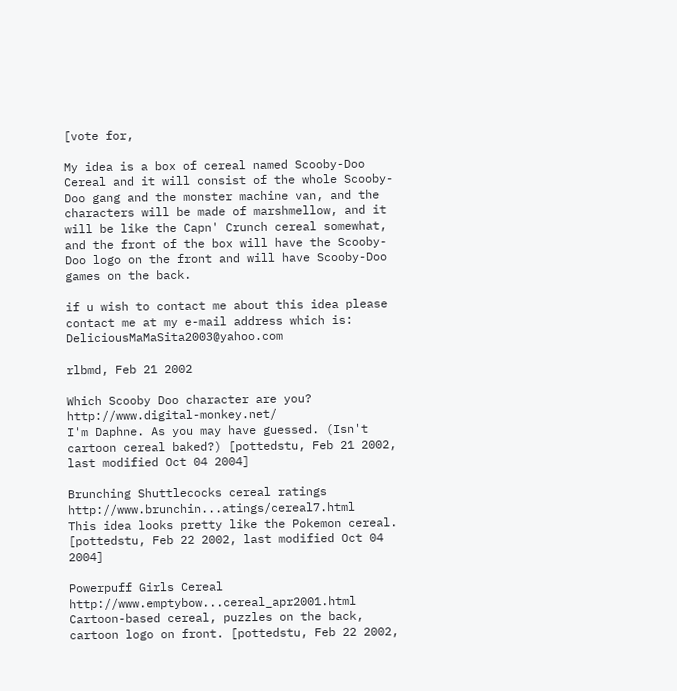[vote for,

My idea is a box of cereal named Scooby-Doo Cereal and it will consist of the whole Scooby-Doo gang and the monster machine van, and the characters will be made of marshmellow, and it will be like the Capn' Crunch cereal somewhat, and the front of the box will have the Scooby-Doo logo on the front and will have Scooby-Doo games on the back.

if u wish to contact me about this idea please contact me at my e-mail address which is: DeliciousMaMaSita2003@yahoo.com

rlbmd, Feb 21 2002

Which Scooby Doo character are you? http://www.digital-monkey.net/
I'm Daphne. As you may have guessed. (Isn't cartoon cereal baked?) [pottedstu, Feb 21 2002, last modified Oct 04 2004]

Brunching Shuttlecocks cereal ratings http://www.brunchin...atings/cereal7.html
This idea looks pretty like the Pokemon cereal. [pottedstu, Feb 22 2002, last modified Oct 04 2004]

Powerpuff Girls Cereal http://www.emptybow...cereal_apr2001.html
Cartoon-based cereal, puzzles on the back, cartoon logo on front. [pottedstu, Feb 22 2002,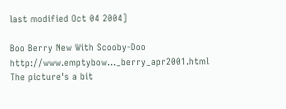last modified Oct 04 2004]

Boo Berry New With Scooby-Doo http://www.emptybow..._berry_apr2001.html
The picture's a bit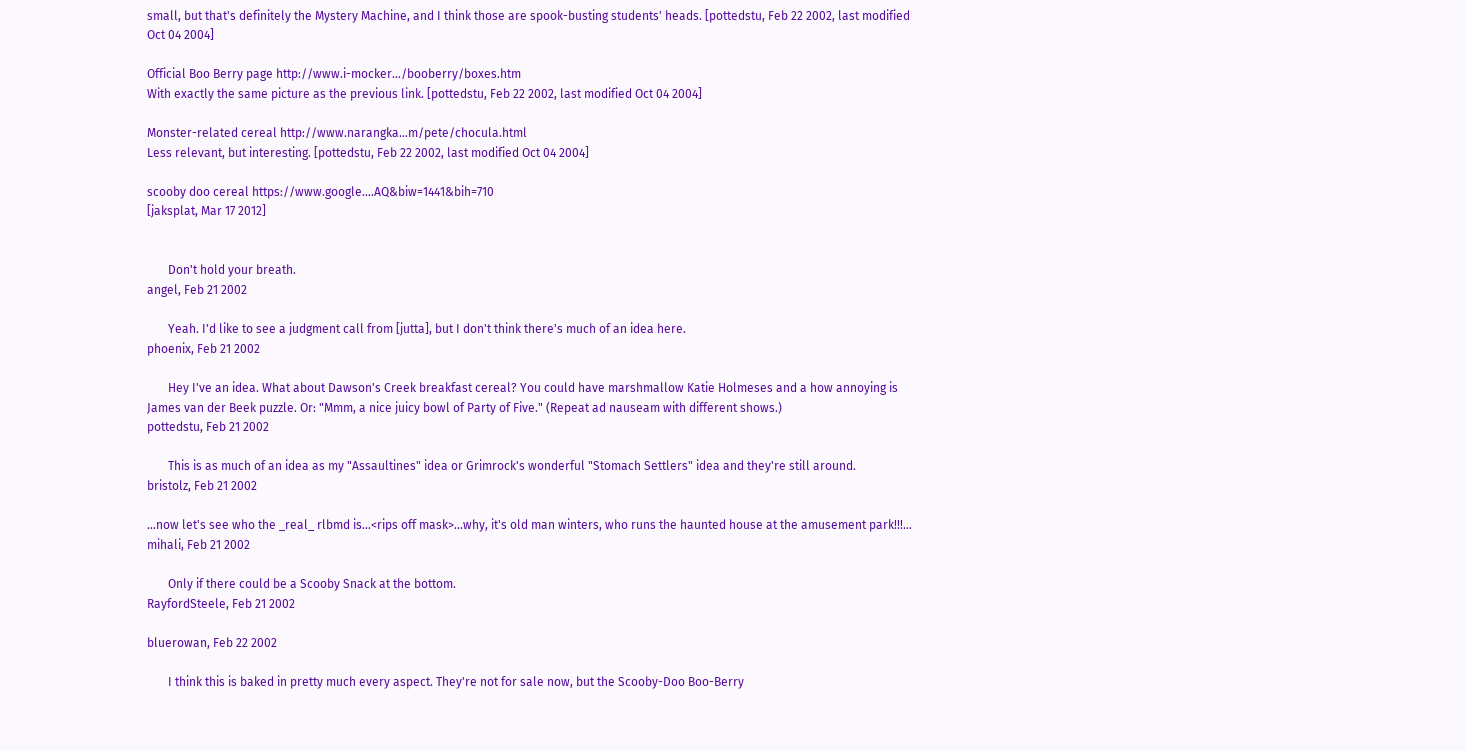small, but that's definitely the Mystery Machine, and I think those are spook-busting students' heads. [pottedstu, Feb 22 2002, last modified Oct 04 2004]

Official Boo Berry page http://www.i-mocker.../booberry/boxes.htm
With exactly the same picture as the previous link. [pottedstu, Feb 22 2002, last modified Oct 04 2004]

Monster-related cereal http://www.narangka...m/pete/chocula.html
Less relevant, but interesting. [pottedstu, Feb 22 2002, last modified Oct 04 2004]

scooby doo cereal https://www.google....AQ&biw=1441&bih=710
[jaksplat, Mar 17 2012]


       Don't hold your breath.
angel, Feb 21 2002

       Yeah. I'd like to see a judgment call from [jutta], but I don't think there's much of an idea here.
phoenix, Feb 21 2002

       Hey I've an idea. What about Dawson's Creek breakfast cereal? You could have marshmallow Katie Holmeses and a how annoying is James van der Beek puzzle. Or: "Mmm, a nice juicy bowl of Party of Five." (Repeat ad nauseam with different shows.)
pottedstu, Feb 21 2002

       This is as much of an idea as my "Assaultines" idea or Grimrock's wonderful "Stomach Settlers" idea and they're still around.
bristolz, Feb 21 2002

...now let's see who the _real_ rlbmd is...<rips off mask>...why, it's old man winters, who runs the haunted house at the amusement park!!!...
mihali, Feb 21 2002

       Only if there could be a Scooby Snack at the bottom.
RayfordSteele, Feb 21 2002

bluerowan, Feb 22 2002

       I think this is baked in pretty much every aspect. They're not for sale now, but the Scooby-Doo Boo-Berry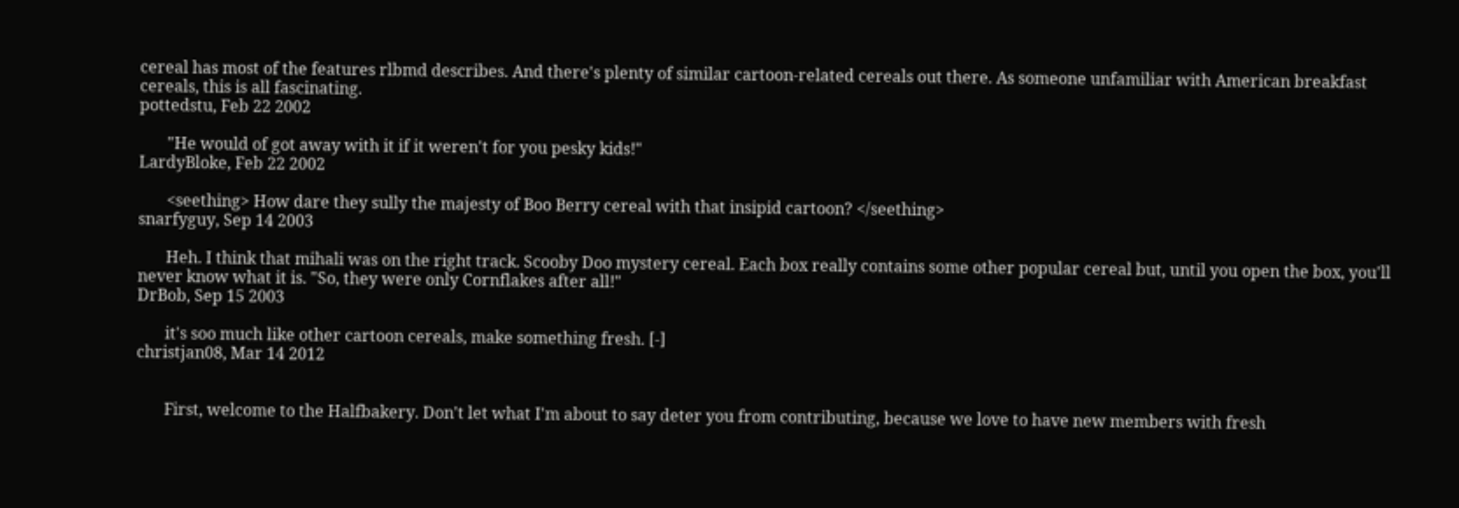cereal has most of the features rlbmd describes. And there's plenty of similar cartoon-related cereals out there. As someone unfamiliar with American breakfast cereals, this is all fascinating.
pottedstu, Feb 22 2002

       "He would of got away with it if it weren't for you pesky kids!"
LardyBloke, Feb 22 2002

       <seething> How dare they sully the majesty of Boo Berry cereal with that insipid cartoon? </seething>
snarfyguy, Sep 14 2003

       Heh. I think that mihali was on the right track. Scooby Doo mystery cereal. Each box really contains some other popular cereal but, until you open the box, you'll never know what it is. "So, they were only Cornflakes after all!"
DrBob, Sep 15 2003

       it's soo much like other cartoon cereals, make something fresh. [-]
christjan08, Mar 14 2012


       First, welcome to the Halfbakery. Don't let what I'm about to say deter you from contributing, because we love to have new members with fresh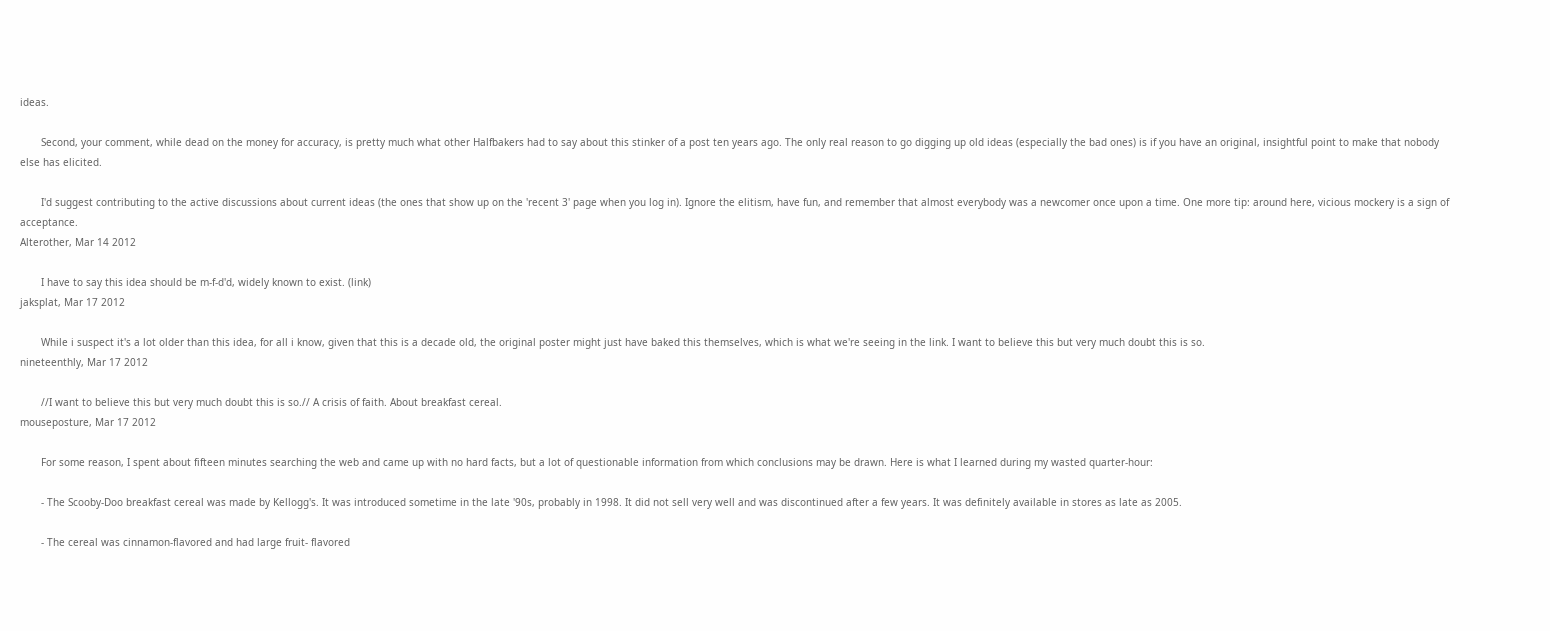ideas.

       Second, your comment, while dead on the money for accuracy, is pretty much what other Halfbakers had to say about this stinker of a post ten years ago. The only real reason to go digging up old ideas (especially the bad ones) is if you have an original, insightful point to make that nobody else has elicited.

       I'd suggest contributing to the active discussions about current ideas (the ones that show up on the 'recent 3' page when you log in). Ignore the elitism, have fun, and remember that almost everybody was a newcomer once upon a time. One more tip: around here, vicious mockery is a sign of acceptance.
Alterother, Mar 14 2012

       I have to say this idea should be m-f-d'd, widely known to exist. (link)
jaksplat, Mar 17 2012

       While i suspect it's a lot older than this idea, for all i know, given that this is a decade old, the original poster might just have baked this themselves, which is what we're seeing in the link. I want to believe this but very much doubt this is so.
nineteenthly, Mar 17 2012

       //I want to believe this but very much doubt this is so.// A crisis of faith. About breakfast cereal.
mouseposture, Mar 17 2012

       For some reason, I spent about fifteen minutes searching the web and came up with no hard facts, but a lot of questionable information from which conclusions may be drawn. Here is what I learned during my wasted quarter-hour:

       - The Scooby-Doo breakfast cereal was made by Kellogg's. It was introduced sometime in the late '90s, probably in 1998. It did not sell very well and was discontinued after a few years. It was definitely available in stores as late as 2005.

       - The cereal was cinnamon-flavored and had large fruit- flavored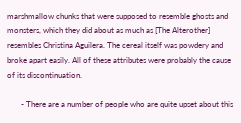marshmallow chunks that were supposed to resemble ghosts and monsters, which they did about as much as [The Alterother] resembles Christina Aguilera. The cereal itself was powdery and broke apart easily. All of these attributes were probably the cause of its discontinuation.

       - There are a number of people who are quite upset about this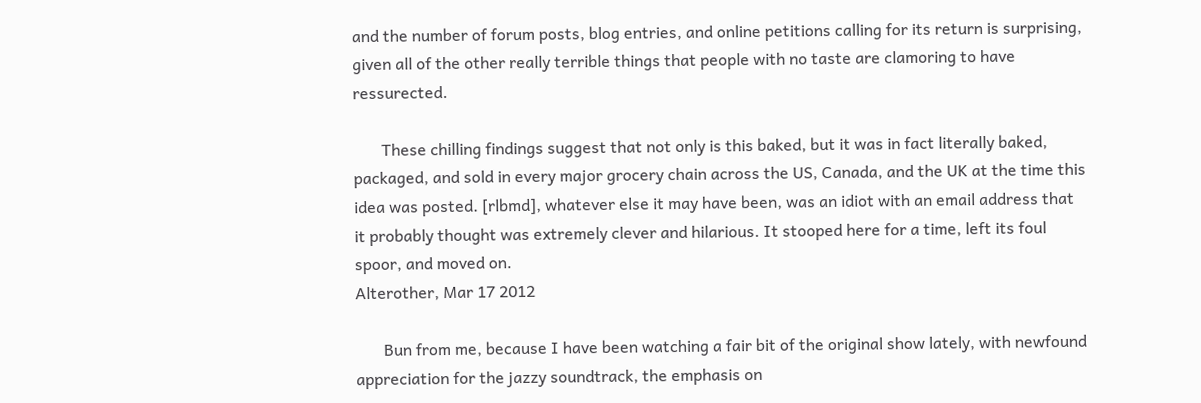and the number of forum posts, blog entries, and online petitions calling for its return is surprising, given all of the other really terrible things that people with no taste are clamoring to have ressurected.

       These chilling findings suggest that not only is this baked, but it was in fact literally baked, packaged, and sold in every major grocery chain across the US, Canada, and the UK at the time this idea was posted. [rlbmd], whatever else it may have been, was an idiot with an email address that it probably thought was extremely clever and hilarious. It stooped here for a time, left its foul spoor, and moved on.
Alterother, Mar 17 2012

       Bun from me, because I have been watching a fair bit of the original show lately, with newfound appreciation for the jazzy soundtrack, the emphasis on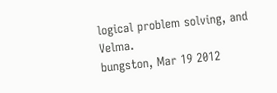logical problem solving, and Velma.
bungston, Mar 19 2012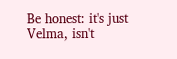Be honest: it's just Velma, isn't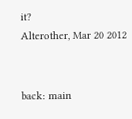it?
Alterother, Mar 20 2012


back: main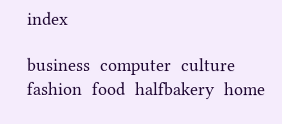index

business  computer  culture  fashion  food  halfbakery  home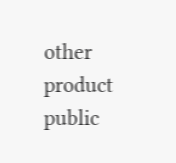other  product  public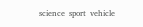science  sport  vehicle